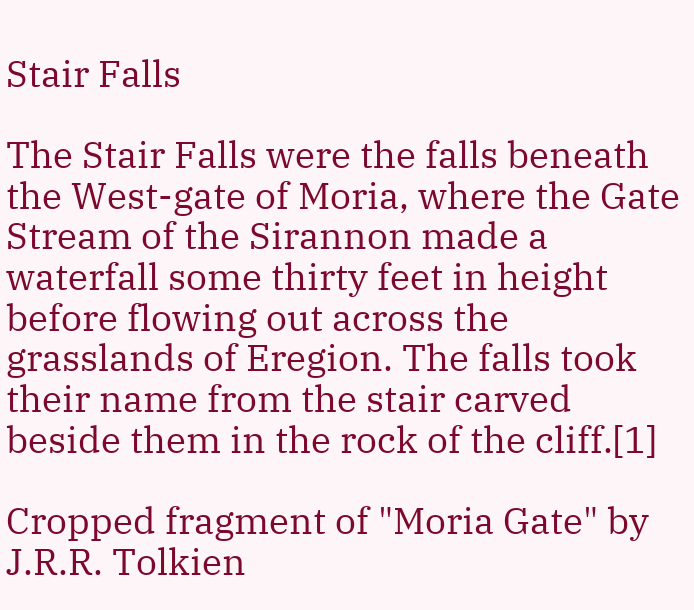Stair Falls

The Stair Falls were the falls beneath the West-gate of Moria, where the Gate Stream of the Sirannon made a waterfall some thirty feet in height before flowing out across the grasslands of Eregion. The falls took their name from the stair carved beside them in the rock of the cliff.[1]

Cropped fragment of "Moria Gate" by J.R.R. Tolkien